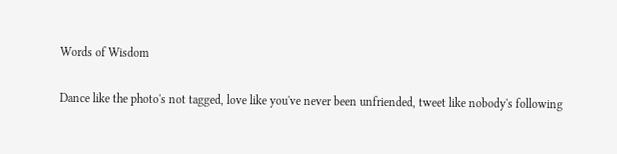Words of Wisdom

Dance like the photo's not tagged, love like you've never been unfriended, tweet like nobody's following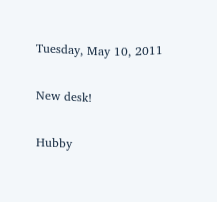Tuesday, May 10, 2011

New desk!

Hubby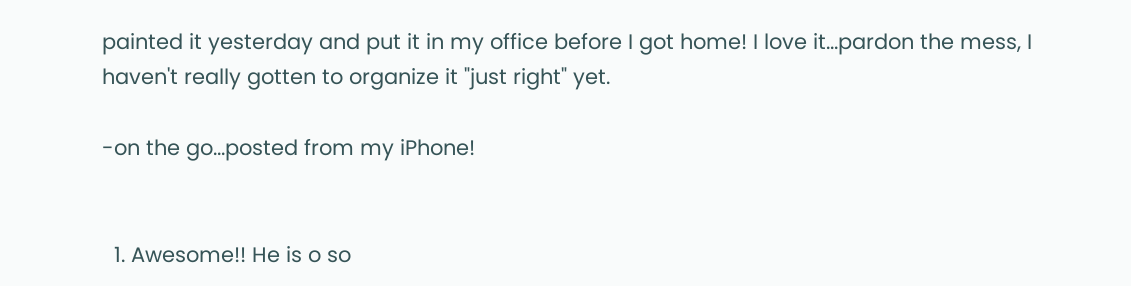painted it yesterday and put it in my office before I got home! I love it...pardon the mess, I haven't really gotten to organize it "just right" yet.

-on the go...posted from my iPhone!


  1. Awesome!! He is o so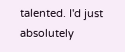talented. I'd just absolutely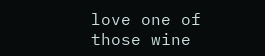love one of those wine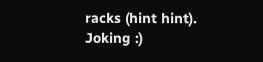racks (hint hint). Joking :)